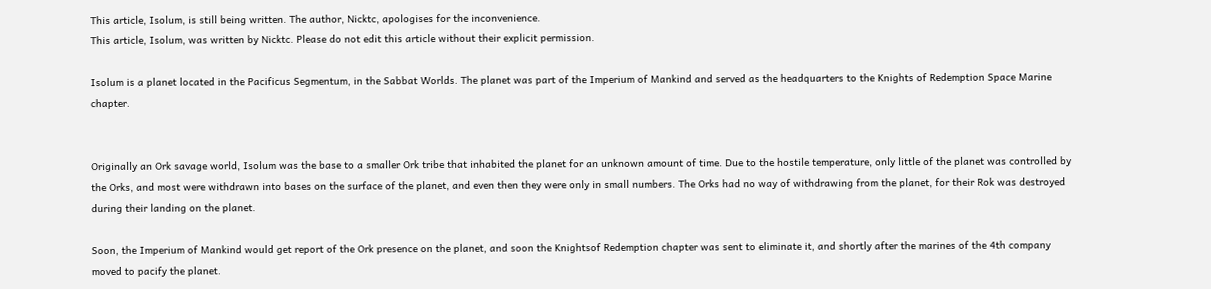This article, Isolum, is still being written. The author, Nicktc, apologises for the inconvenience.
This article, Isolum, was written by Nicktc. Please do not edit this article without their explicit permission.

Isolum is a planet located in the Pacificus Segmentum, in the Sabbat Worlds. The planet was part of the Imperium of Mankind and served as the headquarters to the Knights of Redemption Space Marine chapter.


Originally an Ork savage world, Isolum was the base to a smaller Ork tribe that inhabited the planet for an unknown amount of time. Due to the hostile temperature, only little of the planet was controlled by the Orks, and most were withdrawn into bases on the surface of the planet, and even then they were only in small numbers. The Orks had no way of withdrawing from the planet, for their Rok was destroyed during their landing on the planet.

Soon, the Imperium of Mankind would get report of the Ork presence on the planet, and soon the Knightsof Redemption chapter was sent to eliminate it, and shortly after the marines of the 4th company moved to pacify the planet.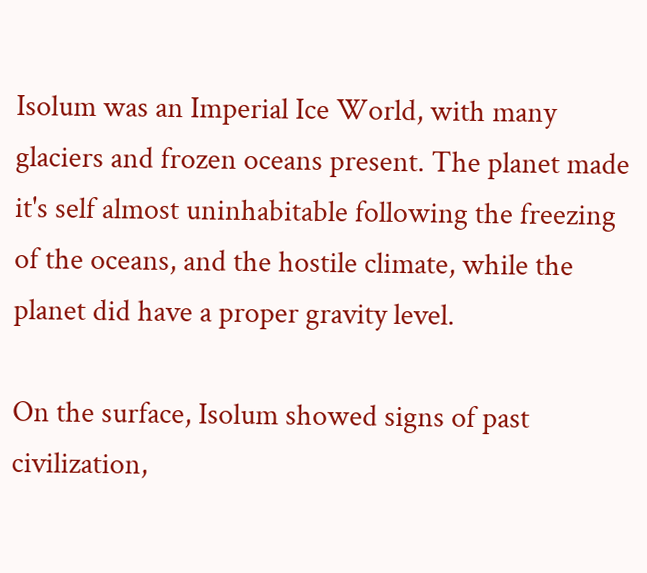Isolum was an Imperial Ice World, with many glaciers and frozen oceans present. The planet made it's self almost uninhabitable following the freezing of the oceans, and the hostile climate, while the planet did have a proper gravity level.

On the surface, Isolum showed signs of past civilization,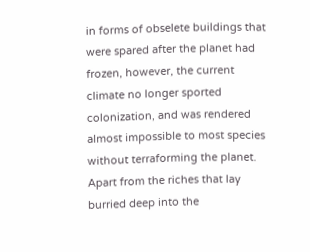in forms of obselete buildings that were spared after the planet had frozen, however, the current climate no longer sported colonization, and was rendered almost impossible to most species without terraforming the planet. Apart from the riches that lay burried deep into the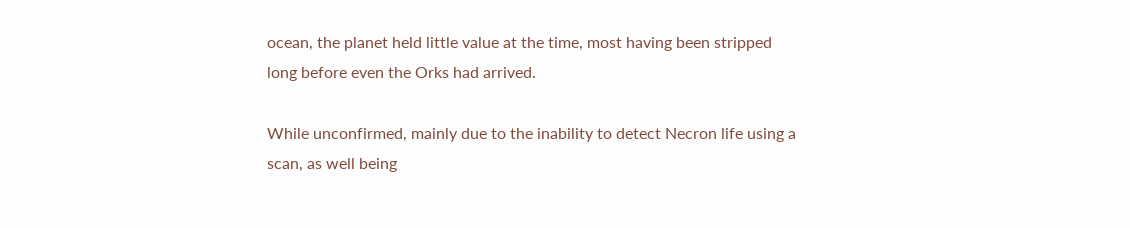ocean, the planet held little value at the time, most having been stripped long before even the Orks had arrived.

While unconfirmed, mainly due to the inability to detect Necron life using a scan, as well being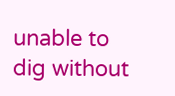unable to dig without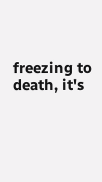freezing to death, it's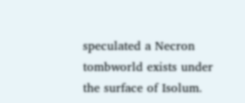speculated a Necron tombworld exists under the surface of Isolum.